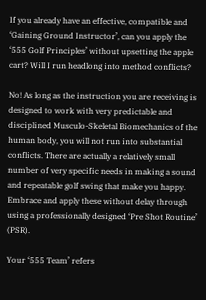If you already have an effective, compatible and ‘Gaining Ground Instructor’, can you apply the ‘555 Golf Principles’ without upsetting the apple cart? Will I run headlong into method conflicts?

No! As long as the instruction you are receiving is designed to work with very predictable and disciplined Musculo-Skeletal Biomechanics of the human body, you will not run into substantial conflicts. There are actually a relatively small number of very specific needs in making a sound and repeatable golf swing that make you happy. Embrace and apply these without delay through using a professionally designed ‘Pre Shot Routine’ (PSR).

Your ‘555 Team’ refers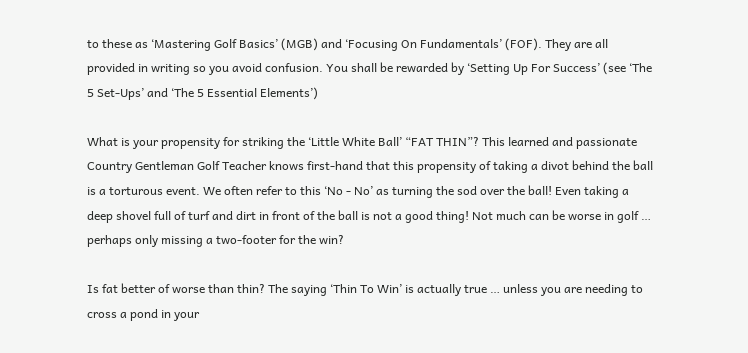to these as ‘Mastering Golf Basics’ (MGB) and ‘Focusing On Fundamentals’ (FOF). They are all provided in writing so you avoid confusion. You shall be rewarded by ‘Setting Up For Success’ (see ‘The 5 Set-Ups’ and ‘The 5 Essential Elements’)

What is your propensity for striking the ‘Little White Ball’ “FAT THIN”? This learned and passionate Country Gentleman Golf Teacher knows first-hand that this propensity of taking a divot behind the ball is a torturous event. We often refer to this ‘No - No’ as turning the sod over the ball! Even taking a deep shovel full of turf and dirt in front of the ball is not a good thing! Not much can be worse in golf … perhaps only missing a two-footer for the win?

Is fat better of worse than thin? The saying ‘Thin To Win’ is actually true … unless you are needing to cross a pond in your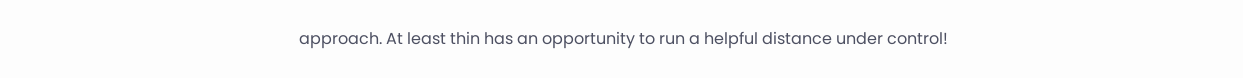approach. At least thin has an opportunity to run a helpful distance under control!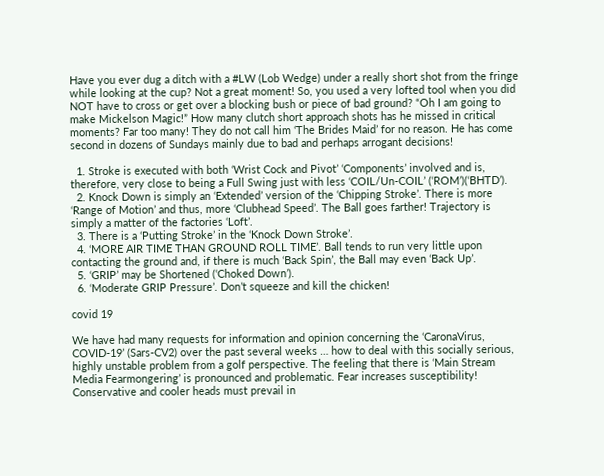Have you ever dug a ditch with a #LW (Lob Wedge) under a really short shot from the fringe while looking at the cup? Not a great moment! So, you used a very lofted tool when you did NOT have to cross or get over a blocking bush or piece of bad ground? “Oh I am going to make Mickelson Magic!” How many clutch short approach shots has he missed in critical moments? Far too many! They do not call him ‘The Brides Maid’ for no reason. He has come second in dozens of Sundays mainly due to bad and perhaps arrogant decisions!

  1. Stroke is executed with both ‘Wrist Cock and Pivot’ ‘Components’ involved and is, therefore, very close to being a Full Swing just with less ‘COIL/Un-COIL’ (‘ROM’)(‘BHTD’).
  2. Knock Down is simply an ‘Extended’ version of the ‘Chipping Stroke’. There is more ‘Range of Motion’ and thus, more ‘Clubhead Speed’. The Ball goes farther! Trajectory is simply a matter of the factories ‘Loft’.
  3. There is a ‘Putting Stroke’ in the ‘Knock Down Stroke’.
  4. ‘MORE AIR TIME THAN GROUND ROLL TIME’. Ball tends to run very little upon contacting the ground and, if there is much ‘Back Spin’, the Ball may even ‘Back Up’.
  5. ‘GRIP’ may be Shortened (‘Choked Down’).
  6. ‘Moderate GRIP Pressure’. Don’t squeeze and kill the chicken!

covid 19

We have had many requests for information and opinion concerning the ‘CaronaVirus, COVID-19’ (Sars-CV2) over the past several weeks … how to deal with this socially serious, highly unstable problem from a golf perspective. The feeling that there is ‘Main Stream Media Fearmongering’ is pronounced and problematic. Fear increases susceptibility! Conservative and cooler heads must prevail in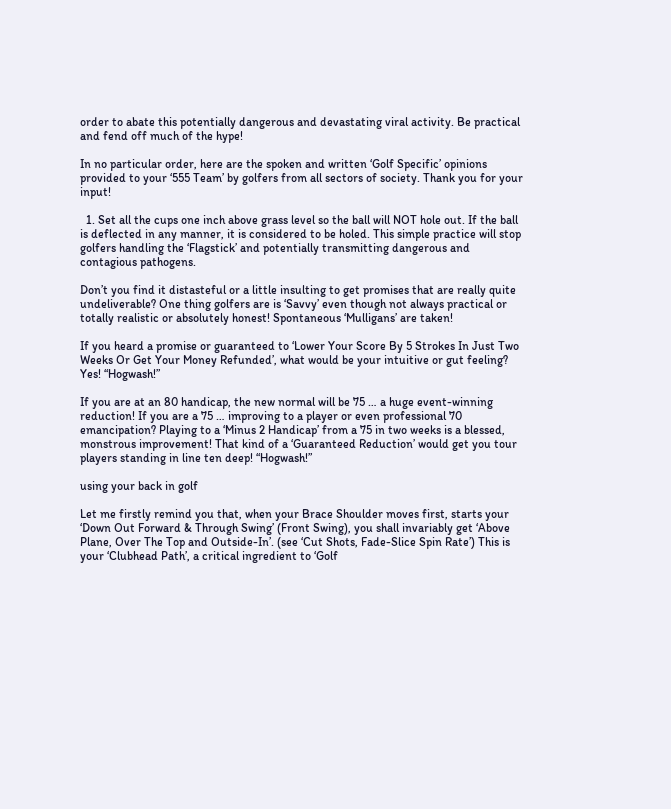order to abate this potentially dangerous and devastating viral activity. Be practical and fend off much of the hype!

In no particular order, here are the spoken and written ‘Golf Specific’ opinions provided to your ‘555 Team’ by golfers from all sectors of society. Thank you for your input!

  1. Set all the cups one inch above grass level so the ball will NOT hole out. If the ball is deflected in any manner, it is considered to be holed. This simple practice will stop golfers handling the ‘Flagstick’ and potentially transmitting dangerous and contagious pathogens.

Don’t you find it distasteful or a little insulting to get promises that are really quite undeliverable? One thing golfers are is ‘Savvy’ even though not always practical or totally realistic or absolutely honest! Spontaneous ‘Mulligans’ are taken!

If you heard a promise or guaranteed to ‘Lower Your Score By 5 Strokes In Just Two Weeks Or Get Your Money Refunded’, what would be your intuitive or gut feeling? Yes! “Hogwash!”

If you are at an 80 handicap, the new normal will be 75 … a huge event-winning reduction! If you are a 75 … improving to a player or even professional 70 emancipation? Playing to a ‘Minus 2 Handicap’ from a 75 in two weeks is a blessed, monstrous improvement! That kind of a ‘Guaranteed Reduction’ would get you tour players standing in line ten deep! “Hogwash!”

using your back in golf

Let me firstly remind you that, when your Brace Shoulder moves first, starts your ‘Down Out Forward & Through Swing’ (Front Swing), you shall invariably get ‘Above Plane, Over The Top and Outside-In’. (see ‘Cut Shots, Fade-Slice Spin Rate’) This is your ‘Clubhead Path’, a critical ingredient to ‘Golf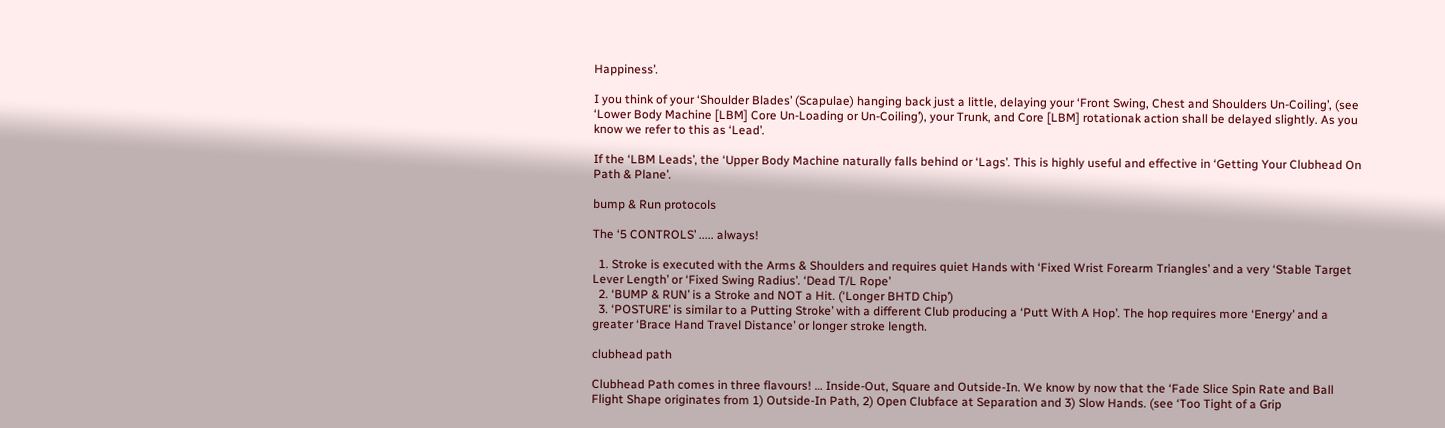Happiness’.

I you think of your ‘Shoulder Blades’ (Scapulae) hanging back just a little, delaying your ‘Front Swing, Chest and Shoulders Un-Coiling’, (see ‘Lower Body Machine [LBM] Core Un-Loading or Un-Coiling’), your Trunk, and Core [LBM] rotationak action shall be delayed slightly. As you know we refer to this as ‘Lead’.

If the ‘LBM Leads’, the ‘Upper Body Machine naturally falls behind or ‘Lags’. This is highly useful and effective in ‘Getting Your Clubhead On Path & Plane’.

bump & Run protocols

The ‘5 CONTROLS’ ..... always!

  1. Stroke is executed with the Arms & Shoulders and requires quiet Hands with ‘Fixed Wrist Forearm Triangles’ and a very ‘Stable Target Lever Length’ or ‘Fixed Swing Radius’. ‘Dead T/L Rope’
  2. ‘BUMP & RUN’ is a Stroke and NOT a Hit. (‘Longer BHTD Chip’)
  3. ‘POSTURE’ is similar to a Putting Stroke’ with a different Club producing a ‘Putt With A Hop’. The hop requires more ‘Energy’ and a greater ‘Brace Hand Travel Distance’ or longer stroke length.

clubhead path

Clubhead Path comes in three flavours! … Inside-Out, Square and Outside-In. We know by now that the ‘Fade Slice Spin Rate and Ball Flight Shape originates from 1) Outside-In Path, 2) Open Clubface at Separation and 3) Slow Hands. (see ‘Too Tight of a Grip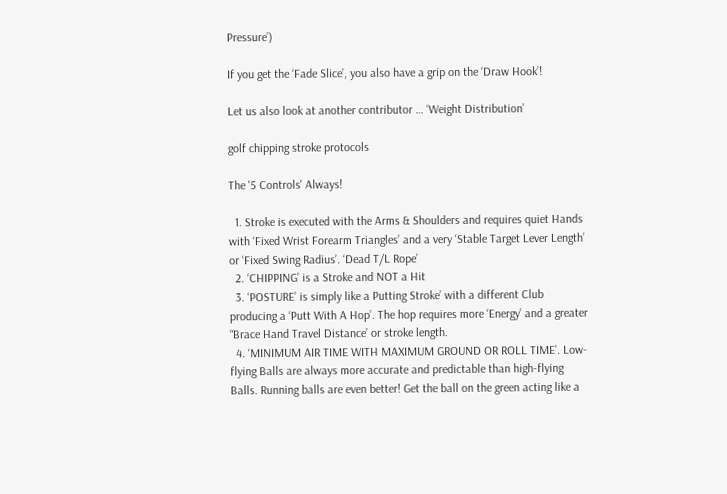Pressure’)

If you get the ‘Fade Slice’, you also have a grip on the ‘Draw Hook’!

Let us also look at another contributor … ‘Weight Distribution’

golf chipping stroke protocols

The '5 Controls' Always!

  1. Stroke is executed with the Arms & Shoulders and requires quiet Hands with ‘Fixed Wrist Forearm Triangles’ and a very ‘Stable Target Lever Length’ or ‘Fixed Swing Radius’. ‘Dead T/L Rope’
  2. ‘CHIPPING’ is a Stroke and NOT a Hit
  3. ‘POSTURE’ is simply like a Putting Stroke’ with a different Club producing a ‘Putt With A Hop’. The hop requires more ‘Energy’ and a greater “Brace Hand Travel Distance’ or stroke length.
  4. ‘MINIMUM AIR TIME WITH MAXIMUM GROUND OR ROLL TIME’. Low-flying Balls are always more accurate and predictable than high-flying Balls. Running balls are even better! Get the ball on the green acting like a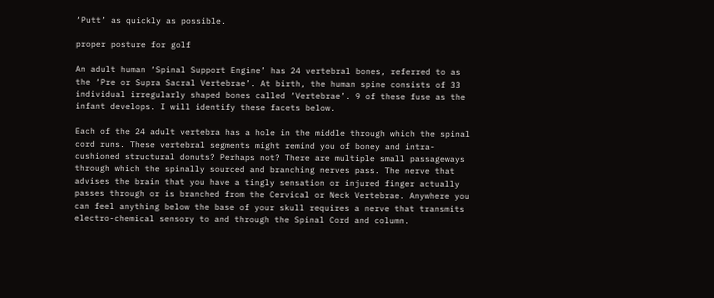‘Putt’ as quickly as possible.

proper posture for golf

An adult human ‘Spinal Support Engine’ has 24 vertebral bones, referred to as the ‘Pre or Supra Sacral Vertebrae’. At birth, the human spine consists of 33 individual irregularly shaped bones called ‘Vertebrae’. 9 of these fuse as the infant develops. I will identify these facets below.

Each of the 24 adult vertebra has a hole in the middle through which the spinal cord runs. These vertebral segments might remind you of boney and intra-cushioned structural donuts? Perhaps not? There are multiple small passageways through which the spinally sourced and branching nerves pass. The nerve that advises the brain that you have a tingly sensation or injured finger actually passes through or is branched from the Cervical or Neck Vertebrae. Anywhere you can feel anything below the base of your skull requires a nerve that transmits electro-chemical sensory to and through the Spinal Cord and column.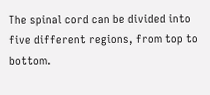The spinal cord can be divided into five different regions, from top to bottom.